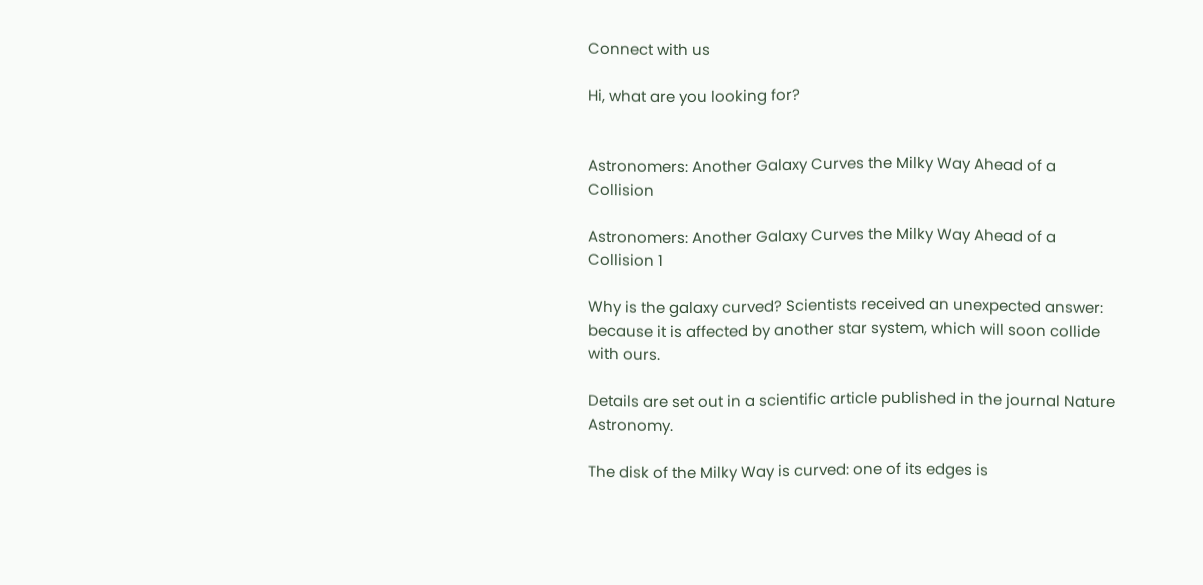Connect with us

Hi, what are you looking for?


Astronomers: Another Galaxy Curves the Milky Way Ahead of a Collision

Astronomers: Another Galaxy Curves the Milky Way Ahead of a Collision 1

Why is the galaxy curved? Scientists received an unexpected answer: because it is affected by another star system, which will soon collide with ours.

Details are set out in a scientific article published in the journal Nature Astronomy.

The disk of the Milky Way is curved: one of its edges is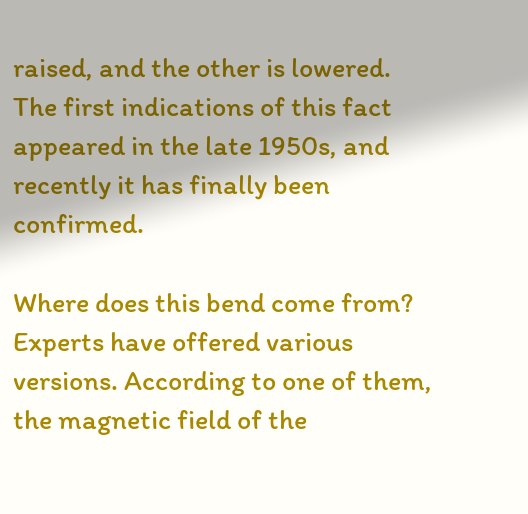raised, and the other is lowered. The first indications of this fact appeared in the late 1950s, and recently it has finally been confirmed.

Where does this bend come from? Experts have offered various versions. According to one of them, the magnetic field of the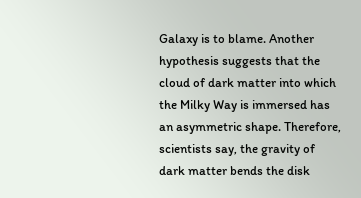Galaxy is to blame. Another hypothesis suggests that the cloud of dark matter into which the Milky Way is immersed has an asymmetric shape. Therefore, scientists say, the gravity of dark matter bends the disk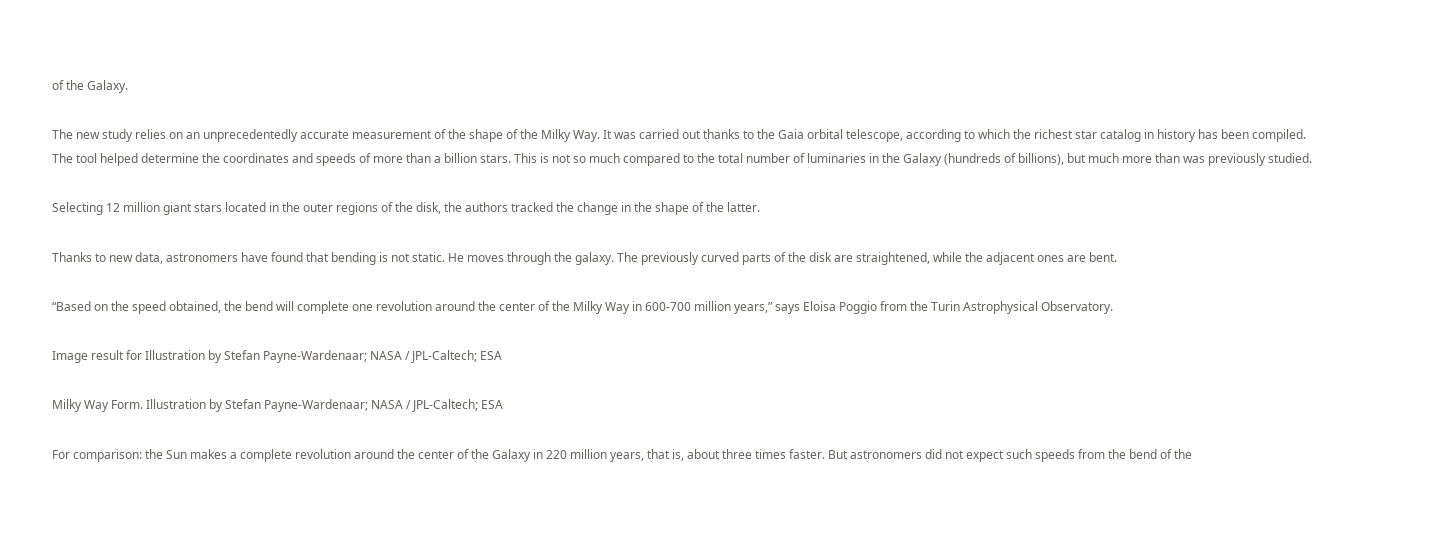of the Galaxy.

The new study relies on an unprecedentedly accurate measurement of the shape of the Milky Way. It was carried out thanks to the Gaia orbital telescope, according to which the richest star catalog in history has been compiled. The tool helped determine the coordinates and speeds of more than a billion stars. This is not so much compared to the total number of luminaries in the Galaxy (hundreds of billions), but much more than was previously studied.

Selecting 12 million giant stars located in the outer regions of the disk, the authors tracked the change in the shape of the latter.

Thanks to new data, astronomers have found that bending is not static. He moves through the galaxy. The previously curved parts of the disk are straightened, while the adjacent ones are bent.

“Based on the speed obtained, the bend will complete one revolution around the center of the Milky Way in 600-700 million years,” says Eloisa Poggio from the Turin Astrophysical Observatory.

Image result for Illustration by Stefan Payne-Wardenaar; NASA / JPL-Caltech; ESA

Milky Way Form. Illustration by Stefan Payne-Wardenaar; NASA / JPL-Caltech; ESA

For comparison: the Sun makes a complete revolution around the center of the Galaxy in 220 million years, that is, about three times faster. But astronomers did not expect such speeds from the bend of the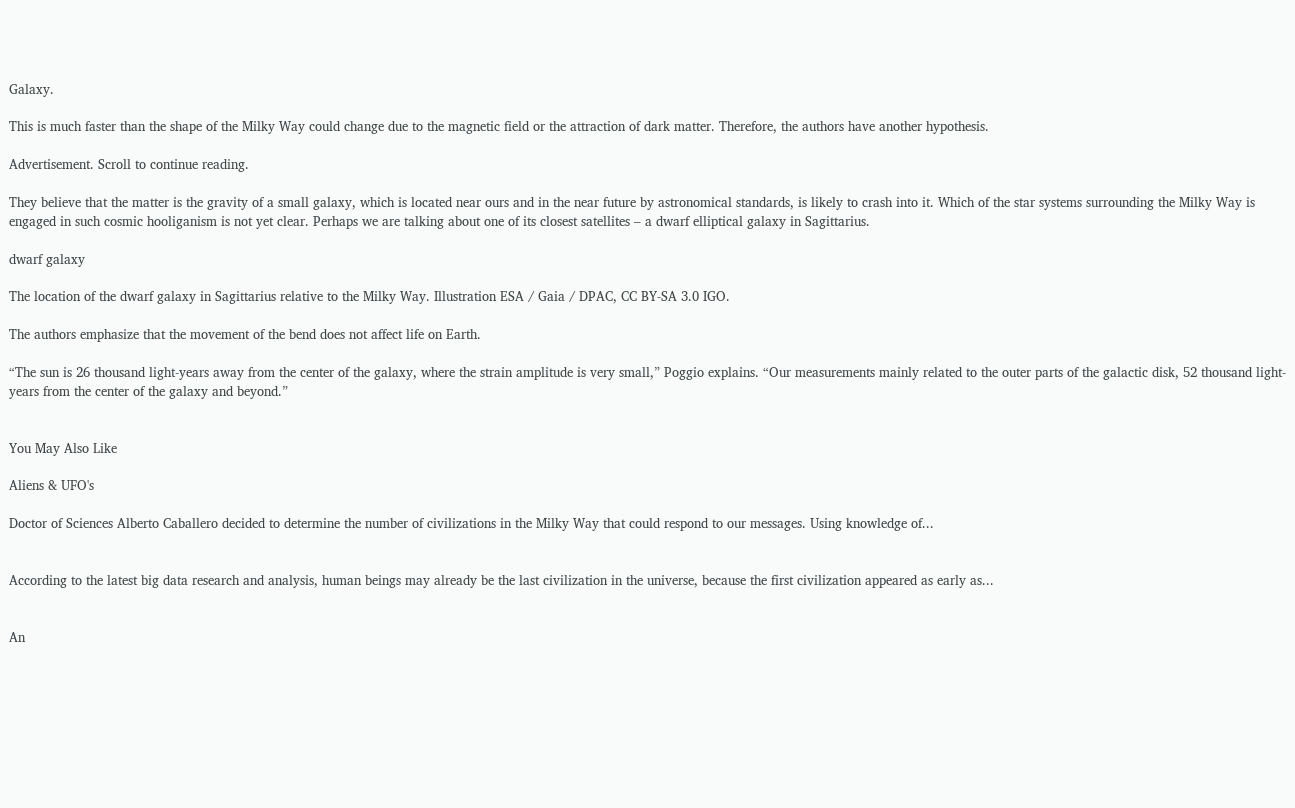Galaxy.

This is much faster than the shape of the Milky Way could change due to the magnetic field or the attraction of dark matter. Therefore, the authors have another hypothesis.

Advertisement. Scroll to continue reading.

They believe that the matter is the gravity of a small galaxy, which is located near ours and in the near future by astronomical standards, is likely to crash into it. Which of the star systems surrounding the Milky Way is engaged in such cosmic hooliganism is not yet clear. Perhaps we are talking about one of its closest satellites – a dwarf elliptical galaxy in Sagittarius.

dwarf galaxy

The location of the dwarf galaxy in Sagittarius relative to the Milky Way. Illustration ESA / Gaia / DPAC, CC BY-SA 3.0 IGO.

The authors emphasize that the movement of the bend does not affect life on Earth.

“The sun is 26 thousand light-years away from the center of the galaxy, where the strain amplitude is very small,” Poggio explains. “Our measurements mainly related to the outer parts of the galactic disk, 52 thousand light-years from the center of the galaxy and beyond.”


You May Also Like

Aliens & UFO's

Doctor of Sciences Alberto Caballero decided to determine the number of civilizations in the Milky Way that could respond to our messages. Using knowledge of...


According to the latest big data research and analysis, human beings may already be the last civilization in the universe, because the first civilization appeared as early as...


An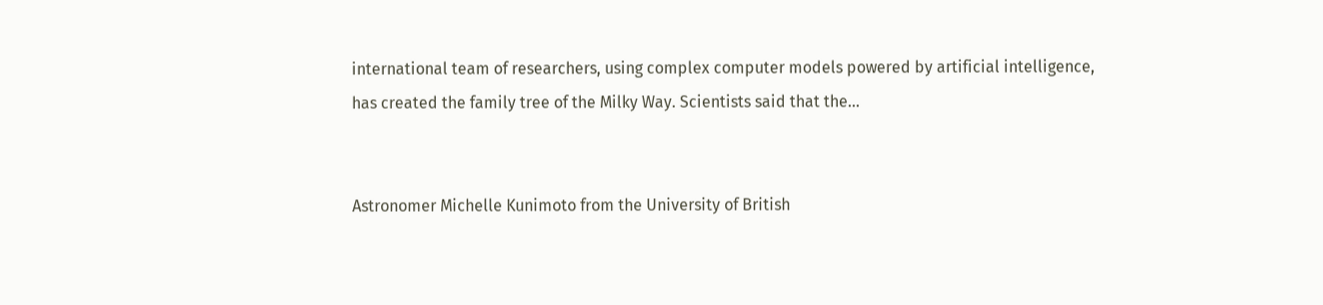international team of researchers, using complex computer models powered by artificial intelligence, has created the family tree of the Milky Way. Scientists said that the...


Astronomer Michelle Kunimoto from the University of British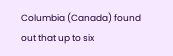Columbia (Canada) found out that up to six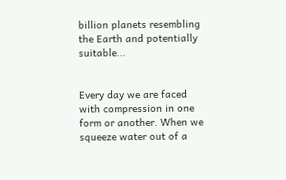billion planets resembling the Earth and potentially suitable...


Every day we are faced with compression in one form or another. When we squeeze water out of a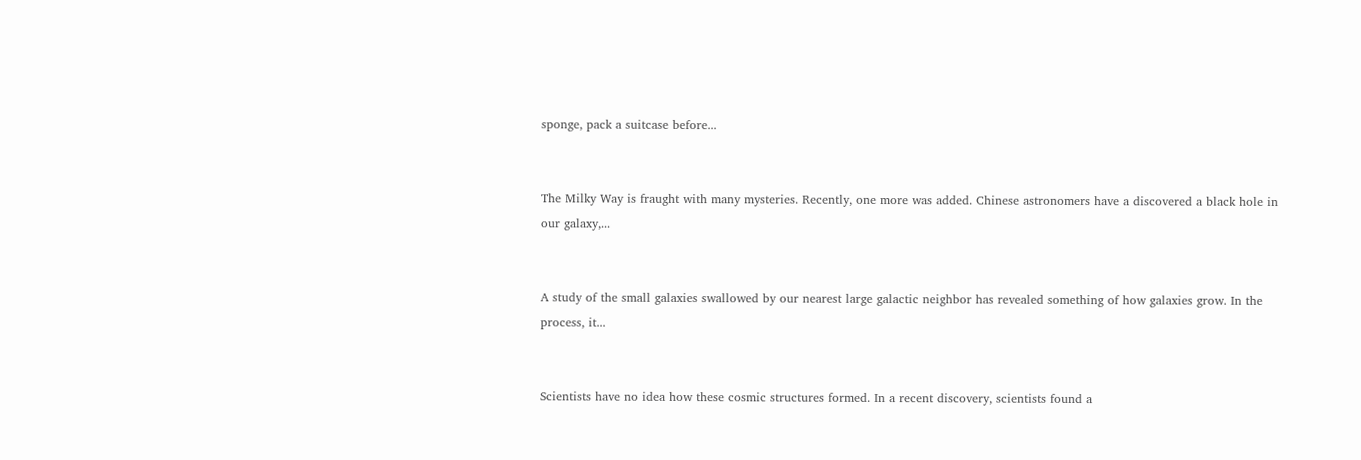sponge, pack a suitcase before...


The Milky Way is fraught with many mysteries. Recently, one more was added. Chinese astronomers have a discovered a black hole in our galaxy,...


A study of the small galaxies swallowed by our nearest large galactic neighbor has revealed something of how galaxies grow. In the process, it...


Scientists have no idea how these cosmic structures formed. In a recent discovery, scientists found a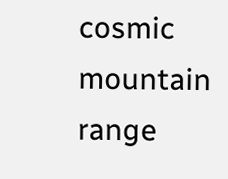cosmic mountain range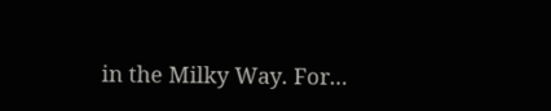in the Milky Way. For...